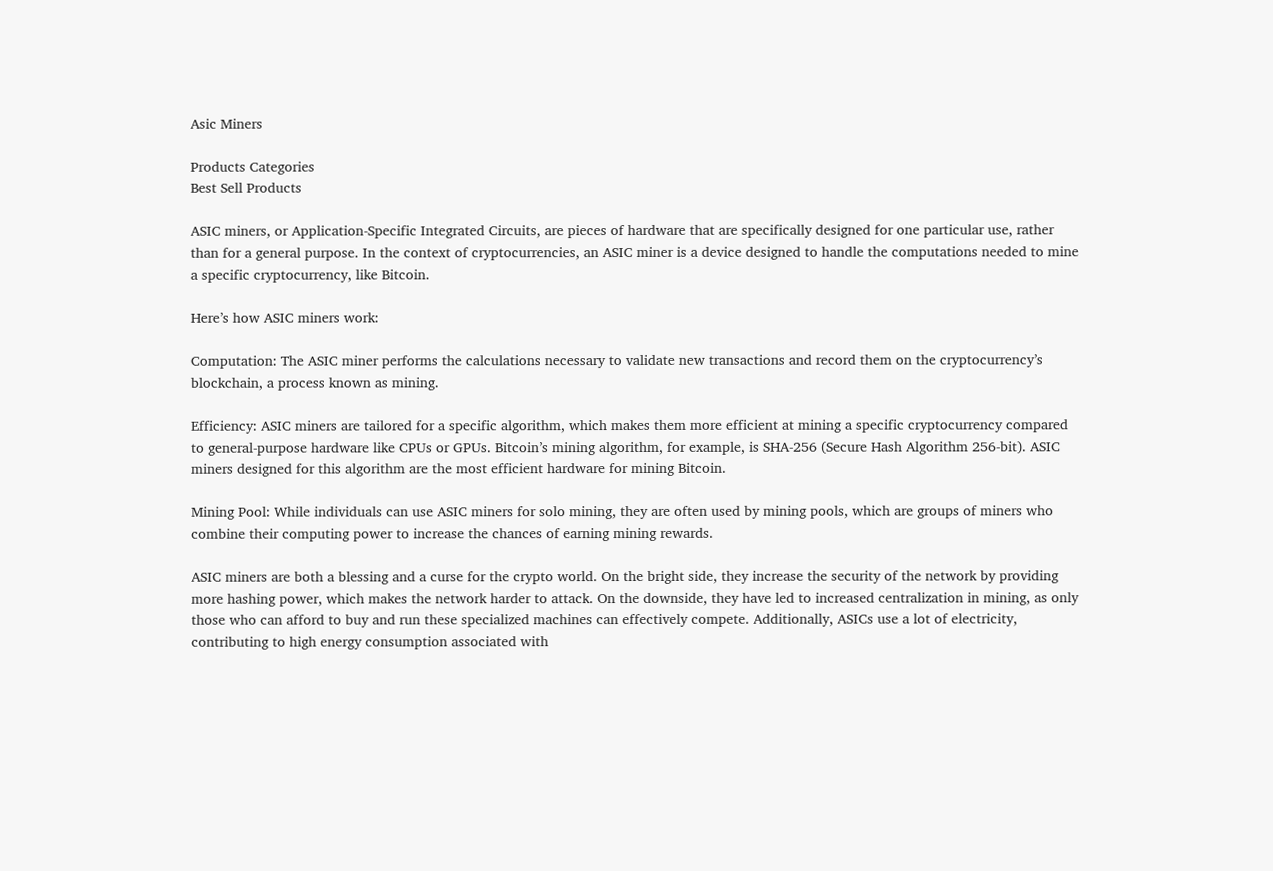Asic Miners

Products Categories
Best Sell Products

ASIC miners, or Application-Specific Integrated Circuits, are pieces of hardware that are specifically designed for one particular use, rather than for a general purpose. In the context of cryptocurrencies, an ASIC miner is a device designed to handle the computations needed to mine a specific cryptocurrency, like Bitcoin.

Here’s how ASIC miners work:

Computation: The ASIC miner performs the calculations necessary to validate new transactions and record them on the cryptocurrency’s blockchain, a process known as mining.

Efficiency: ASIC miners are tailored for a specific algorithm, which makes them more efficient at mining a specific cryptocurrency compared to general-purpose hardware like CPUs or GPUs. Bitcoin’s mining algorithm, for example, is SHA-256 (Secure Hash Algorithm 256-bit). ASIC miners designed for this algorithm are the most efficient hardware for mining Bitcoin.

Mining Pool: While individuals can use ASIC miners for solo mining, they are often used by mining pools, which are groups of miners who combine their computing power to increase the chances of earning mining rewards.

ASIC miners are both a blessing and a curse for the crypto world. On the bright side, they increase the security of the network by providing more hashing power, which makes the network harder to attack. On the downside, they have led to increased centralization in mining, as only those who can afford to buy and run these specialized machines can effectively compete. Additionally, ASICs use a lot of electricity, contributing to high energy consumption associated with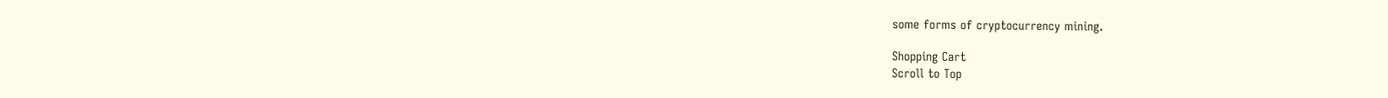some forms of cryptocurrency mining.

Shopping Cart
Scroll to Top